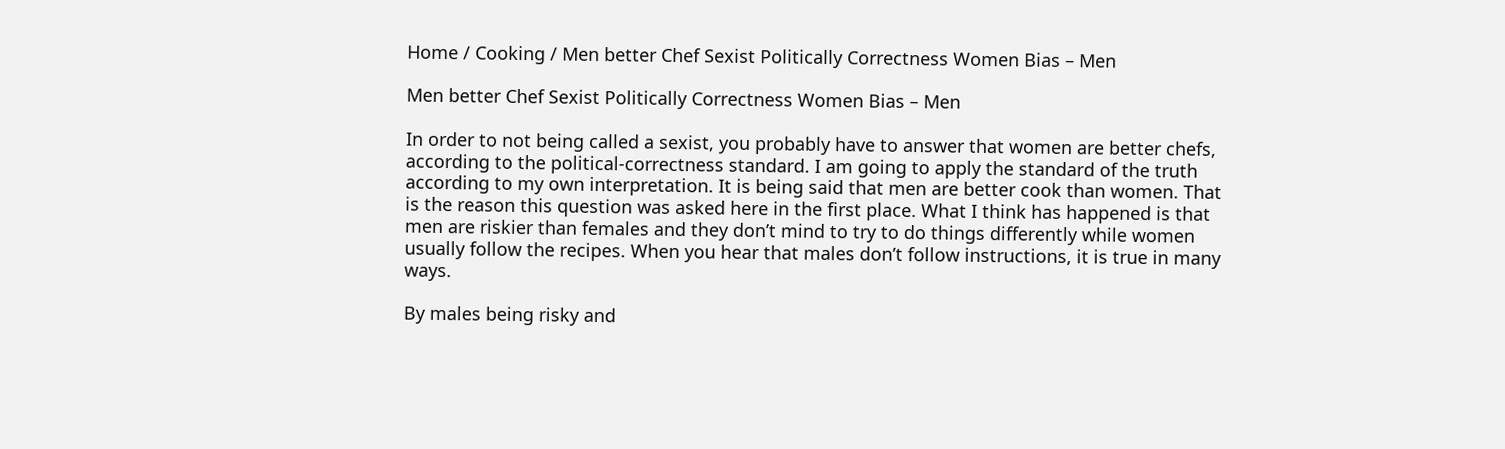Home / Cooking / Men better Chef Sexist Politically Correctness Women Bias – Men

Men better Chef Sexist Politically Correctness Women Bias – Men

In order to not being called a sexist, you probably have to answer that women are better chefs, according to the political-correctness standard. I am going to apply the standard of the truth according to my own interpretation. It is being said that men are better cook than women. That is the reason this question was asked here in the first place. What I think has happened is that men are riskier than females and they don’t mind to try to do things differently while women usually follow the recipes. When you hear that males don’t follow instructions, it is true in many ways.

By males being risky and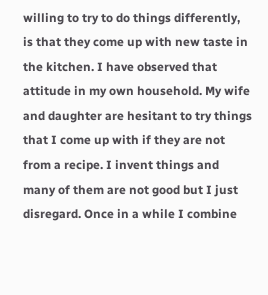willing to try to do things differently, is that they come up with new taste in the kitchen. I have observed that attitude in my own household. My wife and daughter are hesitant to try things that I come up with if they are not from a recipe. I invent things and many of them are not good but I just disregard. Once in a while I combine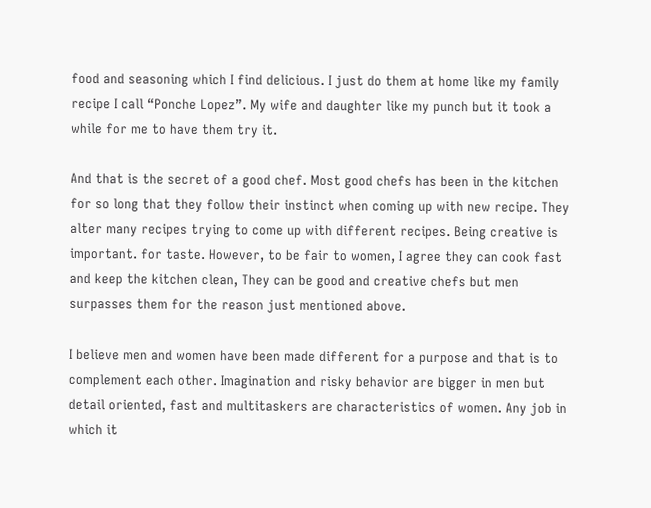food and seasoning which I find delicious. I just do them at home like my family recipe I call “Ponche Lopez”. My wife and daughter like my punch but it took a while for me to have them try it.

And that is the secret of a good chef. Most good chefs has been in the kitchen for so long that they follow their instinct when coming up with new recipe. They alter many recipes trying to come up with different recipes. Being creative is important. for taste. However, to be fair to women, I agree they can cook fast and keep the kitchen clean, They can be good and creative chefs but men surpasses them for the reason just mentioned above.

I believe men and women have been made different for a purpose and that is to complement each other. Imagination and risky behavior are bigger in men but detail oriented, fast and multitaskers are characteristics of women. Any job in which it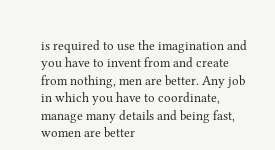is required to use the imagination and you have to invent from and create from nothing, men are better. Any job in which you have to coordinate, manage many details and being fast, women are better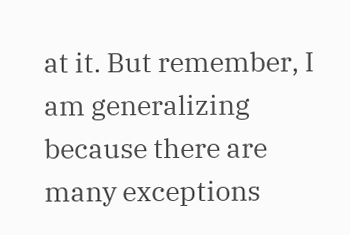at it. But remember, I am generalizing because there are many exceptions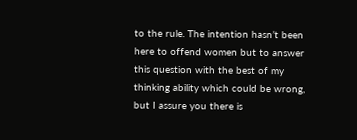to the rule. The intention hasn’t been here to offend women but to answer this question with the best of my thinking ability which could be wrong, but I assure you there is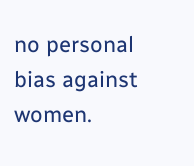no personal bias against women.